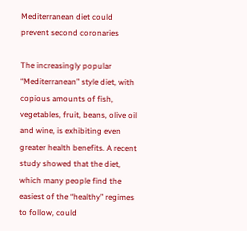Mediterranean diet could prevent second coronaries

The increasingly popular “Mediterranean” style diet, with copious amounts of fish, vegetables, fruit, beans, olive oil and wine, is exhibiting even greater health benefits. A recent study showed that the diet, which many people find the easiest of the “healthy” regimes to follow, could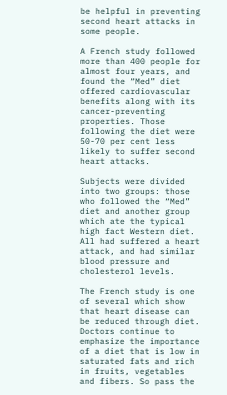be helpful in preventing second heart attacks in some people.

A French study followed more than 400 people for almost four years, and found the “Med” diet offered cardiovascular benefits along with its cancer-preventing properties. Those following the diet were 50-70 per cent less likely to suffer second heart attacks.

Subjects were divided into two groups: those who followed the “Med” diet and another group which ate the typical high fact Western diet. All had suffered a heart attack, and had similar blood pressure and cholesterol levels.

The French study is one of several which show that heart disease can be reduced through diet. Doctors continue to emphasize the importance of a diet that is low in saturated fats and rich in fruits, vegetables and fibers. So pass the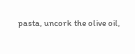pasta, uncork the olive oil,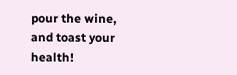pour the wine, and toast your health!